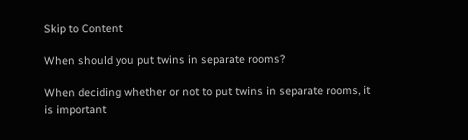Skip to Content

When should you put twins in separate rooms?

When deciding whether or not to put twins in separate rooms, it is important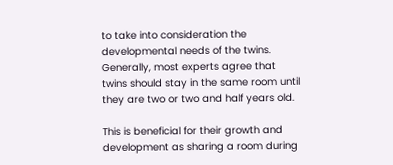to take into consideration the developmental needs of the twins. Generally, most experts agree that twins should stay in the same room until they are two or two and half years old.

This is beneficial for their growth and development as sharing a room during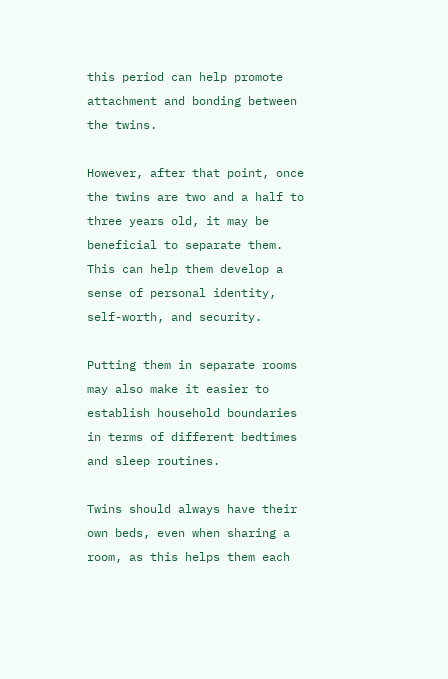this period can help promote attachment and bonding between the twins.

However, after that point, once the twins are two and a half to three years old, it may be beneficial to separate them. This can help them develop a sense of personal identity, self-worth, and security.

Putting them in separate rooms may also make it easier to establish household boundaries in terms of different bedtimes and sleep routines.

Twins should always have their own beds, even when sharing a room, as this helps them each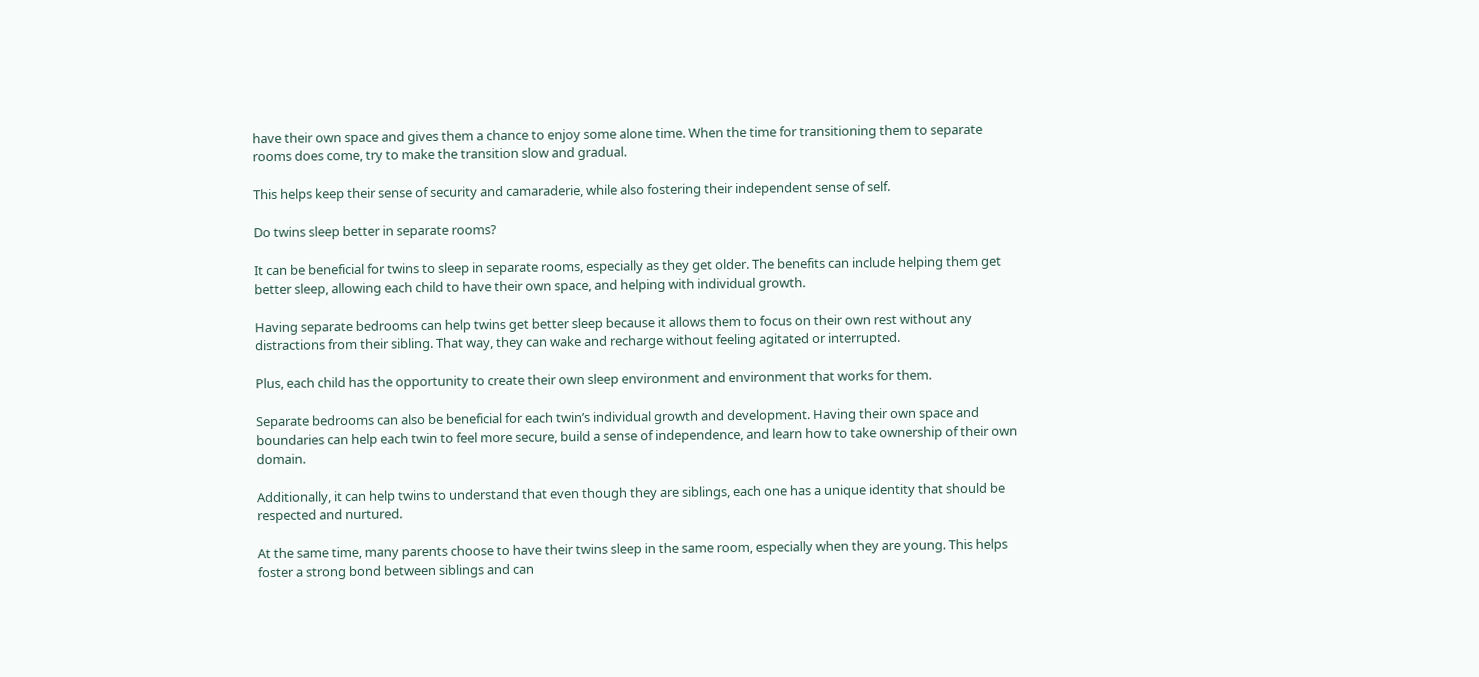have their own space and gives them a chance to enjoy some alone time. When the time for transitioning them to separate rooms does come, try to make the transition slow and gradual.

This helps keep their sense of security and camaraderie, while also fostering their independent sense of self.

Do twins sleep better in separate rooms?

It can be beneficial for twins to sleep in separate rooms, especially as they get older. The benefits can include helping them get better sleep, allowing each child to have their own space, and helping with individual growth.

Having separate bedrooms can help twins get better sleep because it allows them to focus on their own rest without any distractions from their sibling. That way, they can wake and recharge without feeling agitated or interrupted.

Plus, each child has the opportunity to create their own sleep environment and environment that works for them.

Separate bedrooms can also be beneficial for each twin’s individual growth and development. Having their own space and boundaries can help each twin to feel more secure, build a sense of independence, and learn how to take ownership of their own domain.

Additionally, it can help twins to understand that even though they are siblings, each one has a unique identity that should be respected and nurtured.

At the same time, many parents choose to have their twins sleep in the same room, especially when they are young. This helps foster a strong bond between siblings and can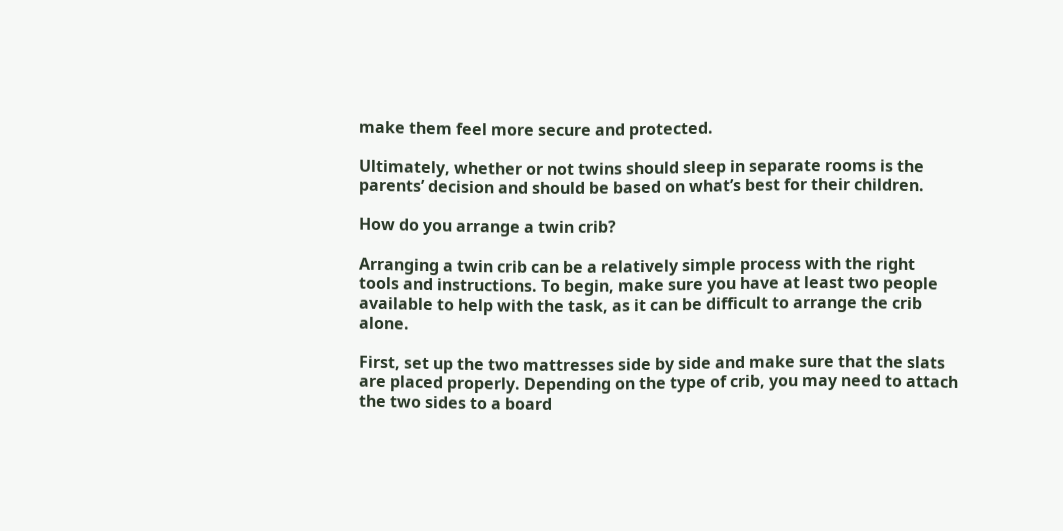make them feel more secure and protected.

Ultimately, whether or not twins should sleep in separate rooms is the parents’ decision and should be based on what’s best for their children.

How do you arrange a twin crib?

Arranging a twin crib can be a relatively simple process with the right tools and instructions. To begin, make sure you have at least two people available to help with the task, as it can be difficult to arrange the crib alone.

First, set up the two mattresses side by side and make sure that the slats are placed properly. Depending on the type of crib, you may need to attach the two sides to a board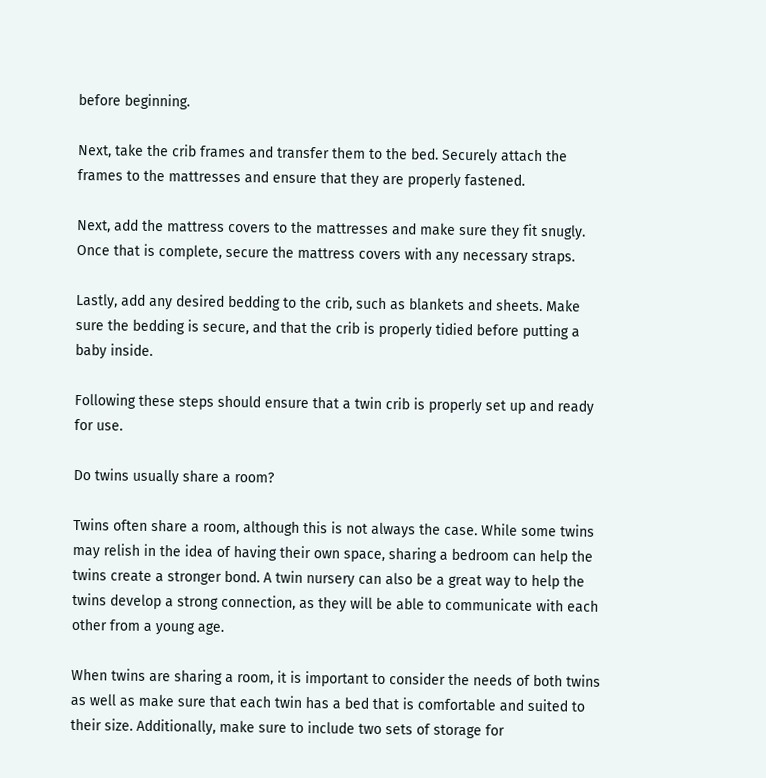before beginning.

Next, take the crib frames and transfer them to the bed. Securely attach the frames to the mattresses and ensure that they are properly fastened.

Next, add the mattress covers to the mattresses and make sure they fit snugly. Once that is complete, secure the mattress covers with any necessary straps.

Lastly, add any desired bedding to the crib, such as blankets and sheets. Make sure the bedding is secure, and that the crib is properly tidied before putting a baby inside.

Following these steps should ensure that a twin crib is properly set up and ready for use.

Do twins usually share a room?

Twins often share a room, although this is not always the case. While some twins may relish in the idea of having their own space, sharing a bedroom can help the twins create a stronger bond. A twin nursery can also be a great way to help the twins develop a strong connection, as they will be able to communicate with each other from a young age.

When twins are sharing a room, it is important to consider the needs of both twins as well as make sure that each twin has a bed that is comfortable and suited to their size. Additionally, make sure to include two sets of storage for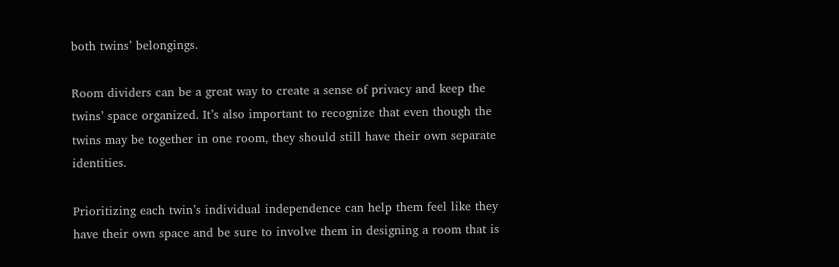both twins’ belongings.

Room dividers can be a great way to create a sense of privacy and keep the twins’ space organized. It’s also important to recognize that even though the twins may be together in one room, they should still have their own separate identities.

Prioritizing each twin’s individual independence can help them feel like they have their own space and be sure to involve them in designing a room that is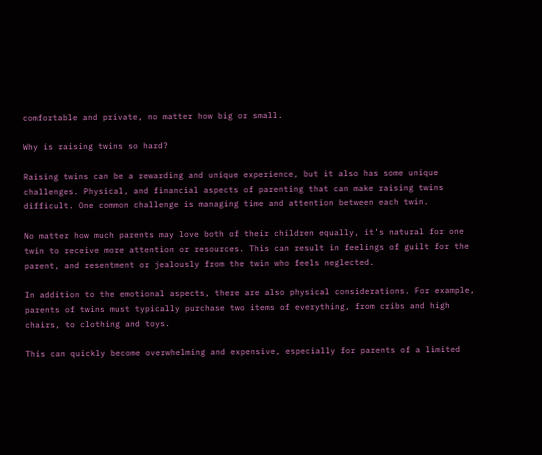comfortable and private, no matter how big or small.

Why is raising twins so hard?

Raising twins can be a rewarding and unique experience, but it also has some unique challenges. Physical, and financial aspects of parenting that can make raising twins difficult. One common challenge is managing time and attention between each twin.

No matter how much parents may love both of their children equally, it’s natural for one twin to receive more attention or resources. This can result in feelings of guilt for the parent, and resentment or jealously from the twin who feels neglected.

In addition to the emotional aspects, there are also physical considerations. For example, parents of twins must typically purchase two items of everything, from cribs and high chairs, to clothing and toys.

This can quickly become overwhelming and expensive, especially for parents of a limited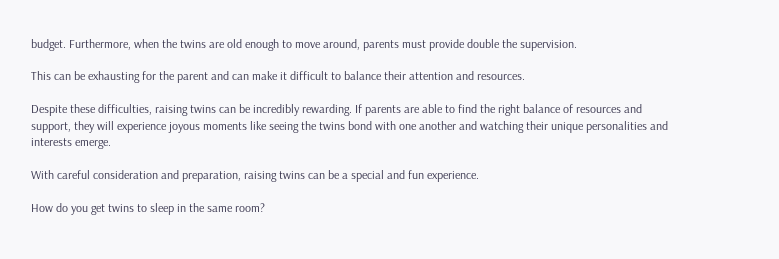budget. Furthermore, when the twins are old enough to move around, parents must provide double the supervision.

This can be exhausting for the parent and can make it difficult to balance their attention and resources.

Despite these difficulties, raising twins can be incredibly rewarding. If parents are able to find the right balance of resources and support, they will experience joyous moments like seeing the twins bond with one another and watching their unique personalities and interests emerge.

With careful consideration and preparation, raising twins can be a special and fun experience.

How do you get twins to sleep in the same room?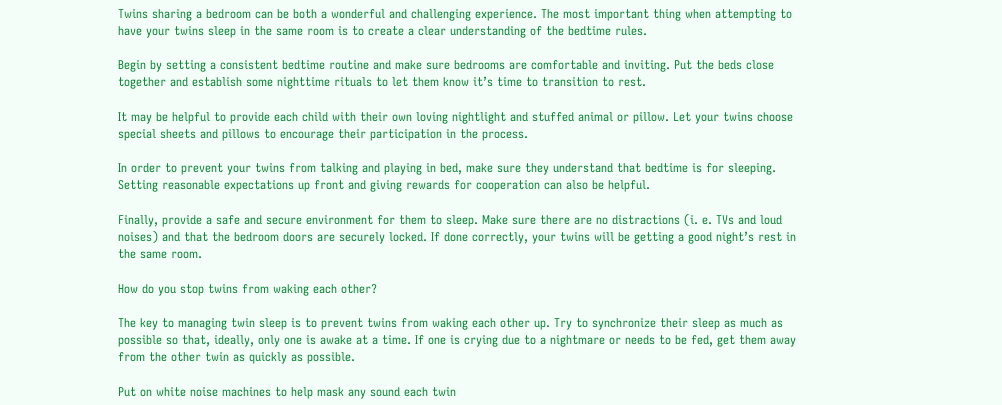Twins sharing a bedroom can be both a wonderful and challenging experience. The most important thing when attempting to have your twins sleep in the same room is to create a clear understanding of the bedtime rules.

Begin by setting a consistent bedtime routine and make sure bedrooms are comfortable and inviting. Put the beds close together and establish some nighttime rituals to let them know it’s time to transition to rest.

It may be helpful to provide each child with their own loving nightlight and stuffed animal or pillow. Let your twins choose special sheets and pillows to encourage their participation in the process.

In order to prevent your twins from talking and playing in bed, make sure they understand that bedtime is for sleeping. Setting reasonable expectations up front and giving rewards for cooperation can also be helpful.

Finally, provide a safe and secure environment for them to sleep. Make sure there are no distractions (i. e. TVs and loud noises) and that the bedroom doors are securely locked. If done correctly, your twins will be getting a good night’s rest in the same room.

How do you stop twins from waking each other?

The key to managing twin sleep is to prevent twins from waking each other up. Try to synchronize their sleep as much as possible so that, ideally, only one is awake at a time. If one is crying due to a nightmare or needs to be fed, get them away from the other twin as quickly as possible.

Put on white noise machines to help mask any sound each twin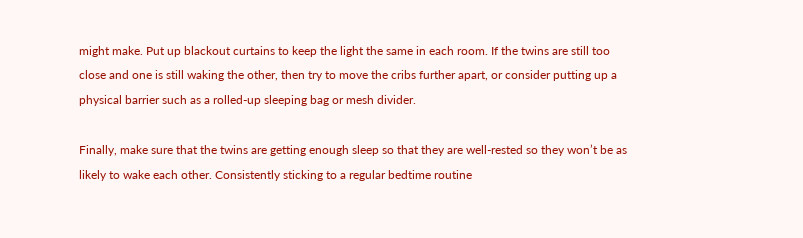might make. Put up blackout curtains to keep the light the same in each room. If the twins are still too close and one is still waking the other, then try to move the cribs further apart, or consider putting up a physical barrier such as a rolled-up sleeping bag or mesh divider.

Finally, make sure that the twins are getting enough sleep so that they are well-rested so they won’t be as likely to wake each other. Consistently sticking to a regular bedtime routine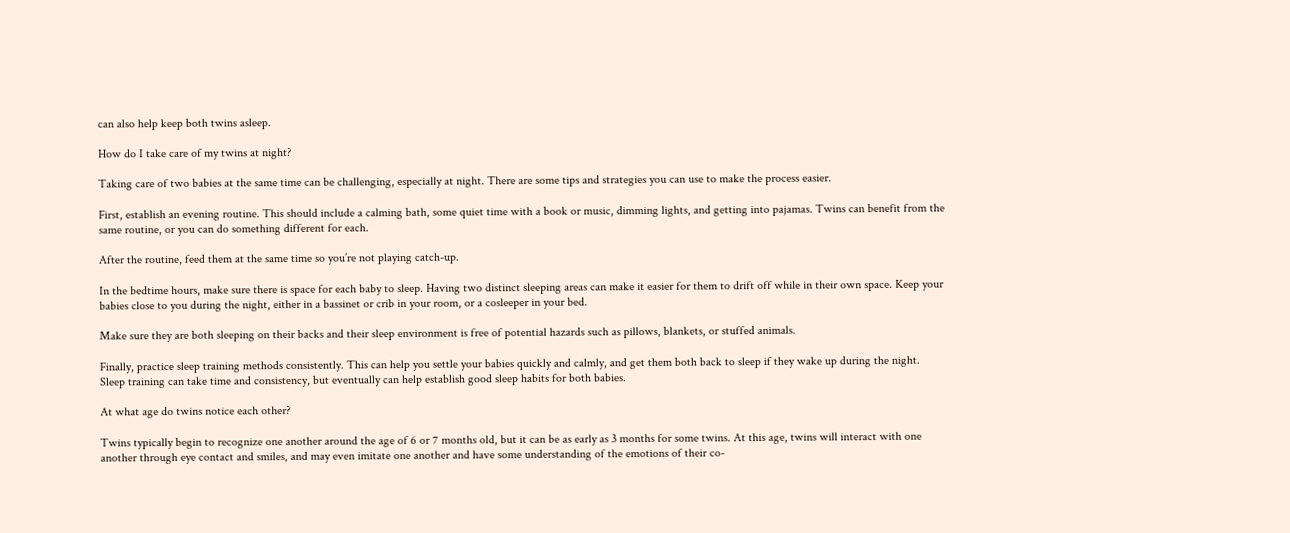can also help keep both twins asleep.

How do I take care of my twins at night?

Taking care of two babies at the same time can be challenging, especially at night. There are some tips and strategies you can use to make the process easier.

First, establish an evening routine. This should include a calming bath, some quiet time with a book or music, dimming lights, and getting into pajamas. Twins can benefit from the same routine, or you can do something different for each.

After the routine, feed them at the same time so you’re not playing catch-up.

In the bedtime hours, make sure there is space for each baby to sleep. Having two distinct sleeping areas can make it easier for them to drift off while in their own space. Keep your babies close to you during the night, either in a bassinet or crib in your room, or a cosleeper in your bed.

Make sure they are both sleeping on their backs and their sleep environment is free of potential hazards such as pillows, blankets, or stuffed animals.

Finally, practice sleep training methods consistently. This can help you settle your babies quickly and calmly, and get them both back to sleep if they wake up during the night. Sleep training can take time and consistency, but eventually can help establish good sleep habits for both babies.

At what age do twins notice each other?

Twins typically begin to recognize one another around the age of 6 or 7 months old, but it can be as early as 3 months for some twins. At this age, twins will interact with one another through eye contact and smiles, and may even imitate one another and have some understanding of the emotions of their co-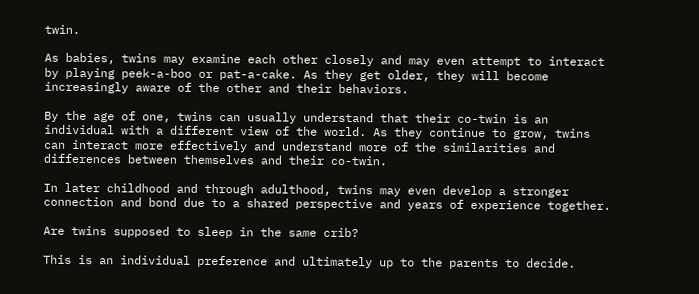twin.

As babies, twins may examine each other closely and may even attempt to interact by playing peek-a-boo or pat-a-cake. As they get older, they will become increasingly aware of the other and their behaviors.

By the age of one, twins can usually understand that their co-twin is an individual with a different view of the world. As they continue to grow, twins can interact more effectively and understand more of the similarities and differences between themselves and their co-twin.

In later childhood and through adulthood, twins may even develop a stronger connection and bond due to a shared perspective and years of experience together.

Are twins supposed to sleep in the same crib?

This is an individual preference and ultimately up to the parents to decide.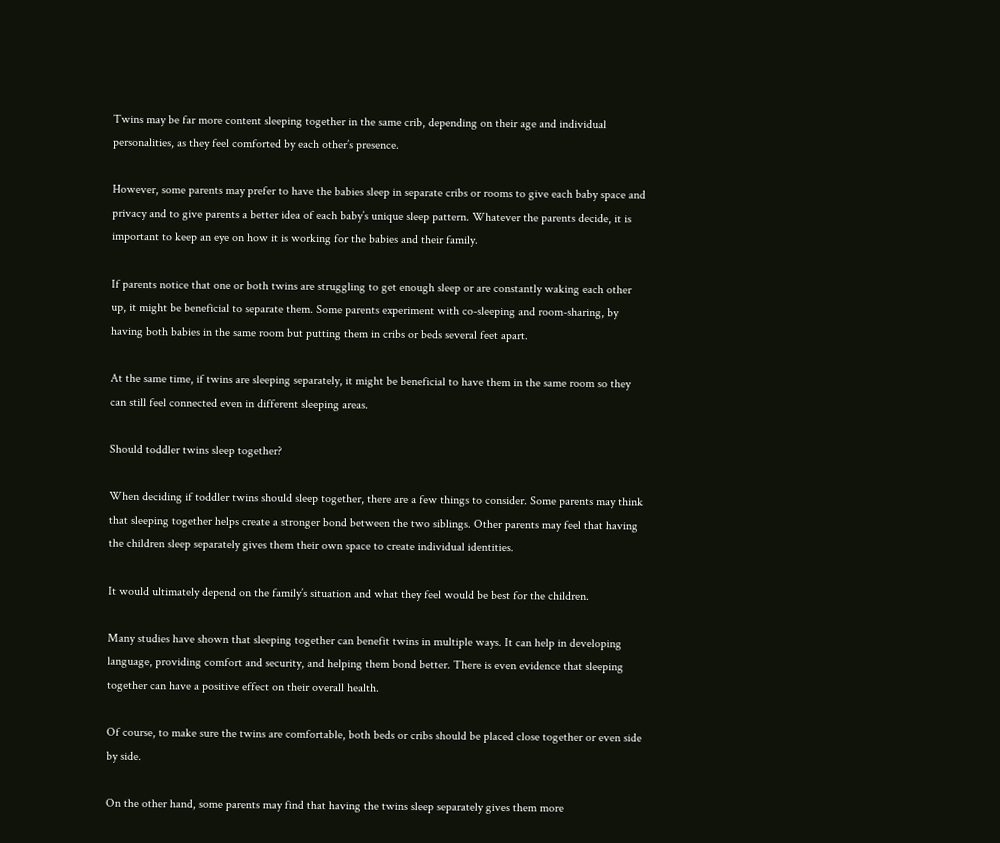Twins may be far more content sleeping together in the same crib, depending on their age and individual personalities, as they feel comforted by each other’s presence.

However, some parents may prefer to have the babies sleep in separate cribs or rooms to give each baby space and privacy and to give parents a better idea of each baby’s unique sleep pattern. Whatever the parents decide, it is important to keep an eye on how it is working for the babies and their family.

If parents notice that one or both twins are struggling to get enough sleep or are constantly waking each other up, it might be beneficial to separate them. Some parents experiment with co-sleeping and room-sharing, by having both babies in the same room but putting them in cribs or beds several feet apart.

At the same time, if twins are sleeping separately, it might be beneficial to have them in the same room so they can still feel connected even in different sleeping areas.

Should toddler twins sleep together?

When deciding if toddler twins should sleep together, there are a few things to consider. Some parents may think that sleeping together helps create a stronger bond between the two siblings. Other parents may feel that having the children sleep separately gives them their own space to create individual identities.

It would ultimately depend on the family’s situation and what they feel would be best for the children.

Many studies have shown that sleeping together can benefit twins in multiple ways. It can help in developing language, providing comfort and security, and helping them bond better. There is even evidence that sleeping together can have a positive effect on their overall health.

Of course, to make sure the twins are comfortable, both beds or cribs should be placed close together or even side by side.

On the other hand, some parents may find that having the twins sleep separately gives them more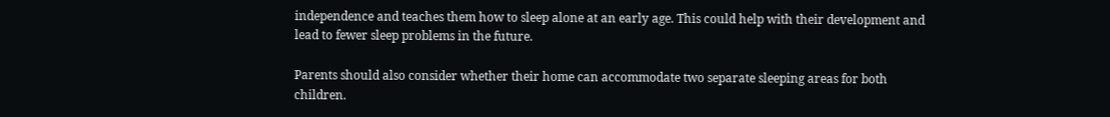independence and teaches them how to sleep alone at an early age. This could help with their development and lead to fewer sleep problems in the future.

Parents should also consider whether their home can accommodate two separate sleeping areas for both children.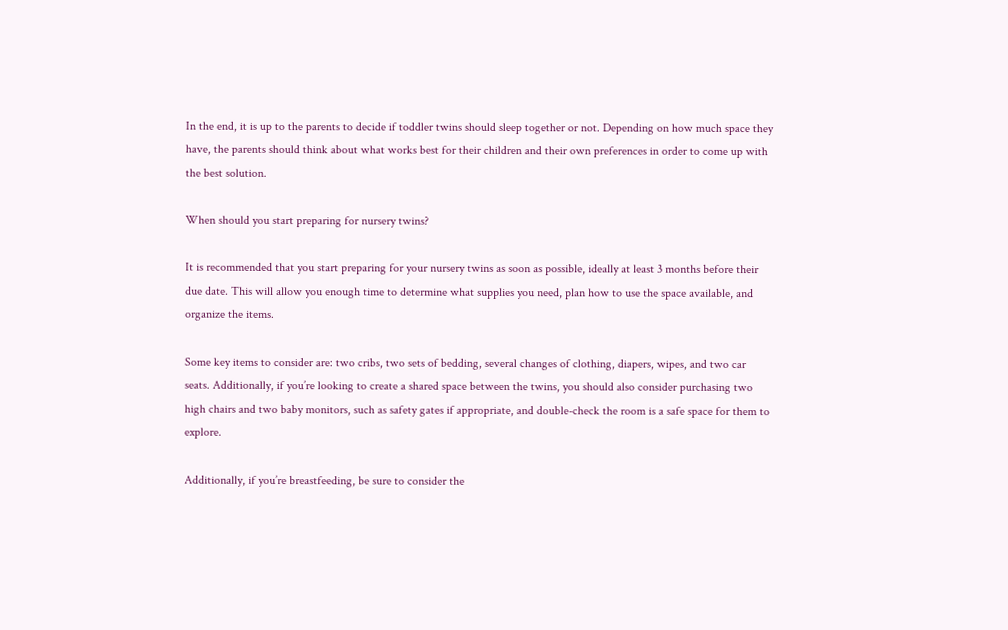In the end, it is up to the parents to decide if toddler twins should sleep together or not. Depending on how much space they have, the parents should think about what works best for their children and their own preferences in order to come up with the best solution.

When should you start preparing for nursery twins?

It is recommended that you start preparing for your nursery twins as soon as possible, ideally at least 3 months before their due date. This will allow you enough time to determine what supplies you need, plan how to use the space available, and organize the items.

Some key items to consider are: two cribs, two sets of bedding, several changes of clothing, diapers, wipes, and two car seats. Additionally, if you’re looking to create a shared space between the twins, you should also consider purchasing two high chairs and two baby monitors, such as safety gates if appropriate, and double-check the room is a safe space for them to explore.

Additionally, if you’re breastfeeding, be sure to consider the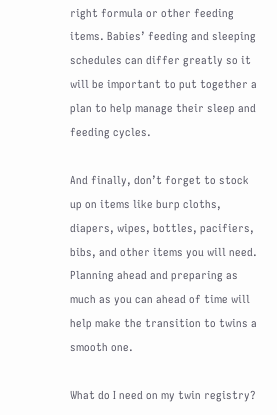right formula or other feeding items. Babies’ feeding and sleeping schedules can differ greatly so it will be important to put together a plan to help manage their sleep and feeding cycles.

And finally, don’t forget to stock up on items like burp cloths, diapers, wipes, bottles, pacifiers, bibs, and other items you will need. Planning ahead and preparing as much as you can ahead of time will help make the transition to twins a smooth one.

What do I need on my twin registry?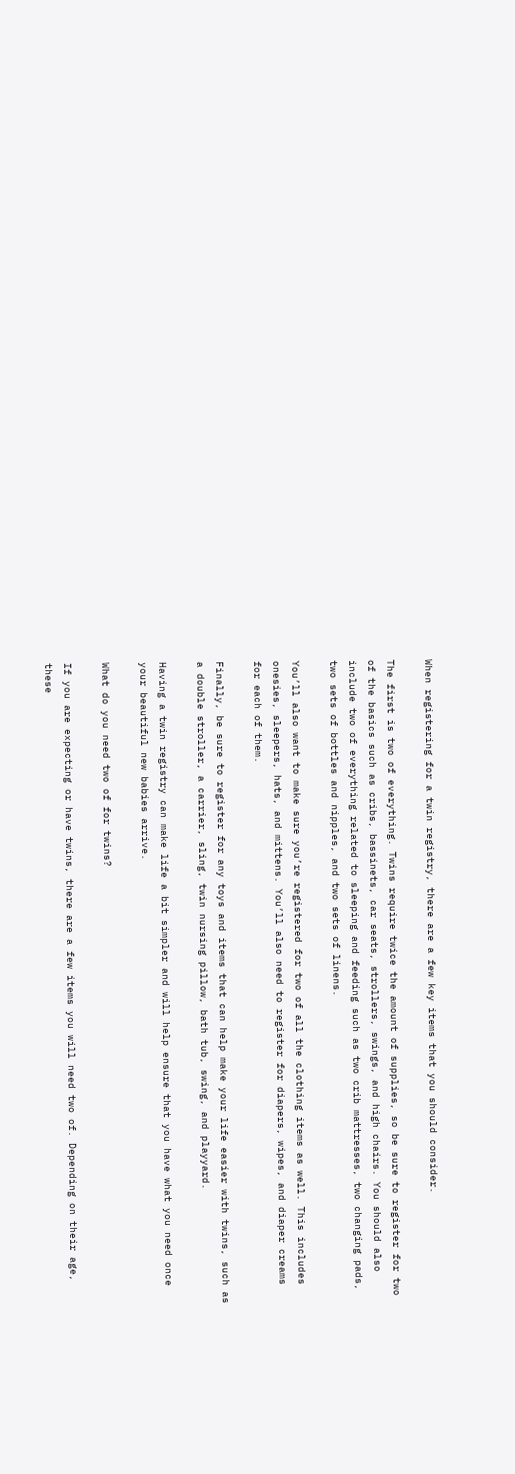When registering for a twin registry, there are a few key items that you should consider.

The first is two of everything. Twins require twice the amount of supplies, so be sure to register for two of the basics such as cribs, bassinets, car seats, strollers, swings, and high chairs. You should also include two of everything related to sleeping and feeding such as two crib mattresses, two changing pads, two sets of bottles and nipples, and two sets of linens.

You’ll also want to make sure you’re registered for two of all the clothing items as well. This includes onesies, sleepers, hats, and mittens. You’ll also need to register for diapers, wipes, and diaper creams for each of them.

Finally, be sure to register for any toys and items that can help make your life easier with twins, such as a double stroller, a carrier, sling, twin nursing pillow, bath tub, swing, and playyard.

Having a twin registry can make life a bit simpler and will help ensure that you have what you need once your beautiful new babies arrive.

What do you need two of for twins?

If you are expecting or have twins, there are a few items you will need two of. Depending on their age, these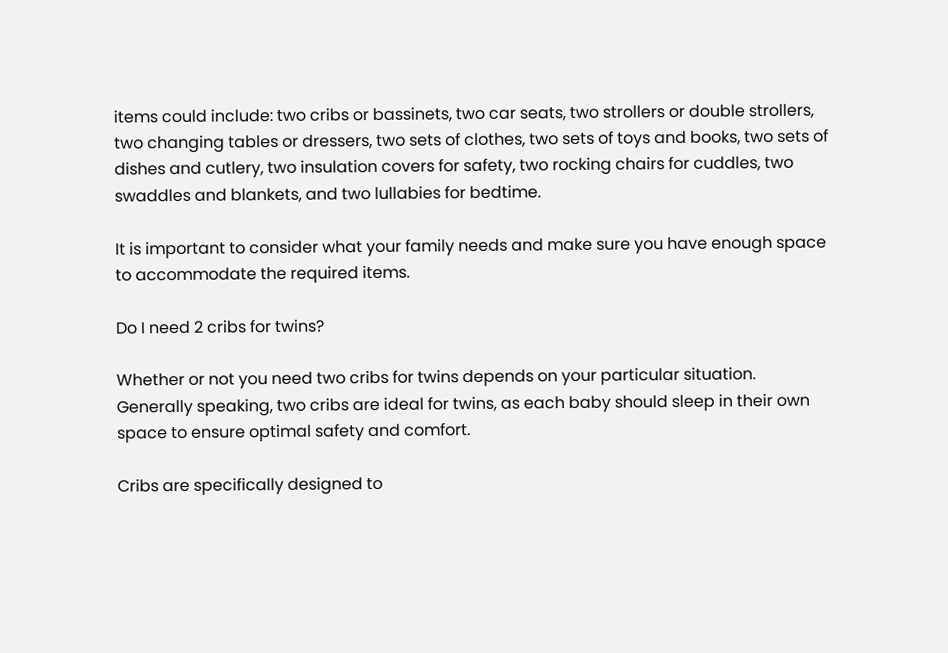items could include: two cribs or bassinets, two car seats, two strollers or double strollers, two changing tables or dressers, two sets of clothes, two sets of toys and books, two sets of dishes and cutlery, two insulation covers for safety, two rocking chairs for cuddles, two swaddles and blankets, and two lullabies for bedtime.

It is important to consider what your family needs and make sure you have enough space to accommodate the required items.

Do I need 2 cribs for twins?

Whether or not you need two cribs for twins depends on your particular situation. Generally speaking, two cribs are ideal for twins, as each baby should sleep in their own space to ensure optimal safety and comfort.

Cribs are specifically designed to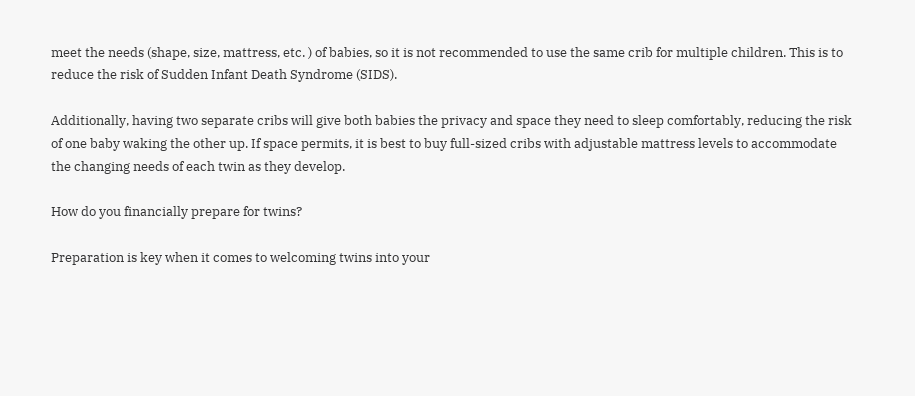meet the needs (shape, size, mattress, etc. ) of babies, so it is not recommended to use the same crib for multiple children. This is to reduce the risk of Sudden Infant Death Syndrome (SIDS).

Additionally, having two separate cribs will give both babies the privacy and space they need to sleep comfortably, reducing the risk of one baby waking the other up. If space permits, it is best to buy full-sized cribs with adjustable mattress levels to accommodate the changing needs of each twin as they develop.

How do you financially prepare for twins?

Preparation is key when it comes to welcoming twins into your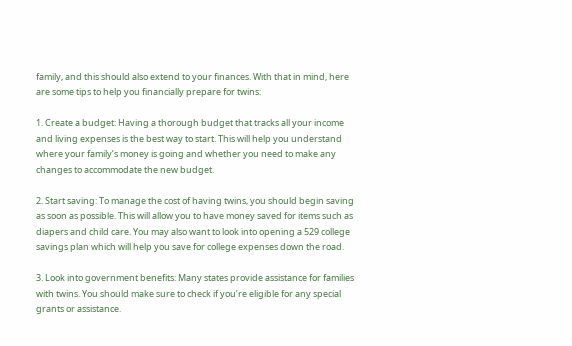family, and this should also extend to your finances. With that in mind, here are some tips to help you financially prepare for twins:

1. Create a budget: Having a thorough budget that tracks all your income and living expenses is the best way to start. This will help you understand where your family’s money is going and whether you need to make any changes to accommodate the new budget.

2. Start saving: To manage the cost of having twins, you should begin saving as soon as possible. This will allow you to have money saved for items such as diapers and child care. You may also want to look into opening a 529 college savings plan which will help you save for college expenses down the road.

3. Look into government benefits: Many states provide assistance for families with twins. You should make sure to check if you’re eligible for any special grants or assistance.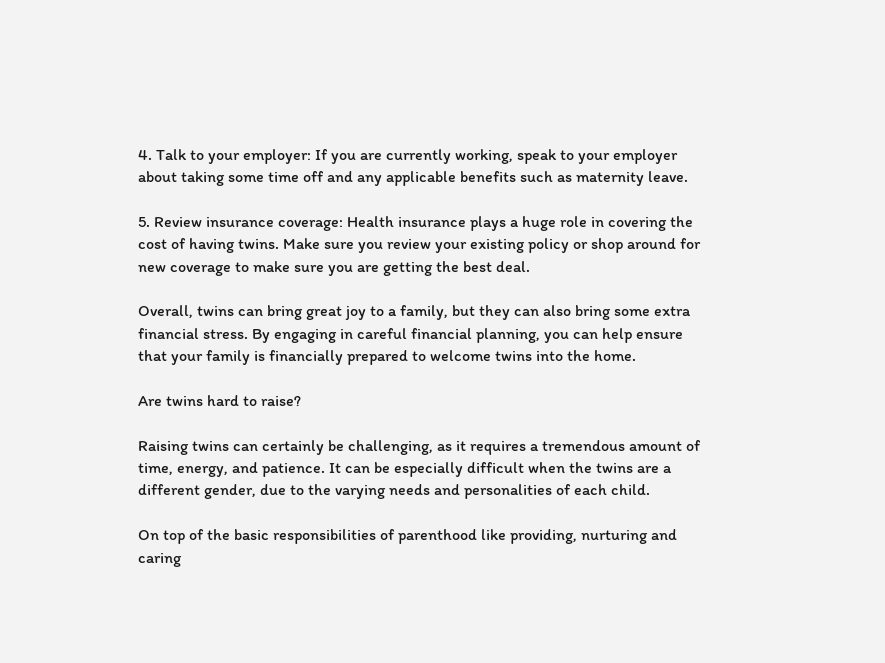4. Talk to your employer: If you are currently working, speak to your employer about taking some time off and any applicable benefits such as maternity leave.

5. Review insurance coverage: Health insurance plays a huge role in covering the cost of having twins. Make sure you review your existing policy or shop around for new coverage to make sure you are getting the best deal.

Overall, twins can bring great joy to a family, but they can also bring some extra financial stress. By engaging in careful financial planning, you can help ensure that your family is financially prepared to welcome twins into the home.

Are twins hard to raise?

Raising twins can certainly be challenging, as it requires a tremendous amount of time, energy, and patience. It can be especially difficult when the twins are a different gender, due to the varying needs and personalities of each child.

On top of the basic responsibilities of parenthood like providing, nurturing and caring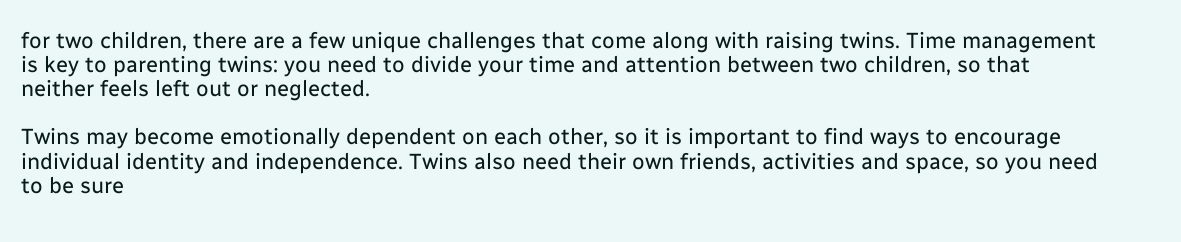for two children, there are a few unique challenges that come along with raising twins. Time management is key to parenting twins: you need to divide your time and attention between two children, so that neither feels left out or neglected.

Twins may become emotionally dependent on each other, so it is important to find ways to encourage individual identity and independence. Twins also need their own friends, activities and space, so you need to be sure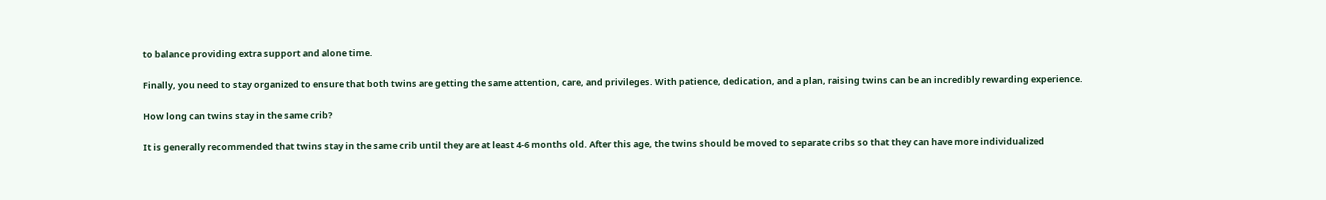to balance providing extra support and alone time.

Finally, you need to stay organized to ensure that both twins are getting the same attention, care, and privileges. With patience, dedication, and a plan, raising twins can be an incredibly rewarding experience.

How long can twins stay in the same crib?

It is generally recommended that twins stay in the same crib until they are at least 4-6 months old. After this age, the twins should be moved to separate cribs so that they can have more individualized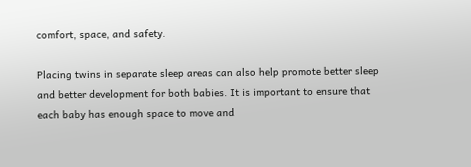comfort, space, and safety.

Placing twins in separate sleep areas can also help promote better sleep and better development for both babies. It is important to ensure that each baby has enough space to move and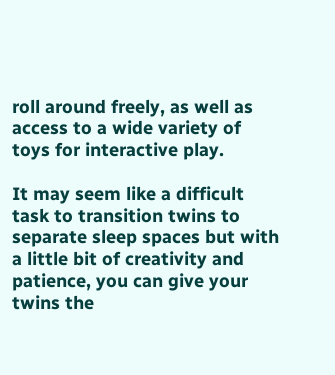roll around freely, as well as access to a wide variety of toys for interactive play.

It may seem like a difficult task to transition twins to separate sleep spaces but with a little bit of creativity and patience, you can give your twins the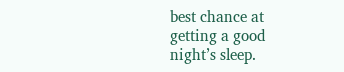best chance at getting a good night’s sleep.